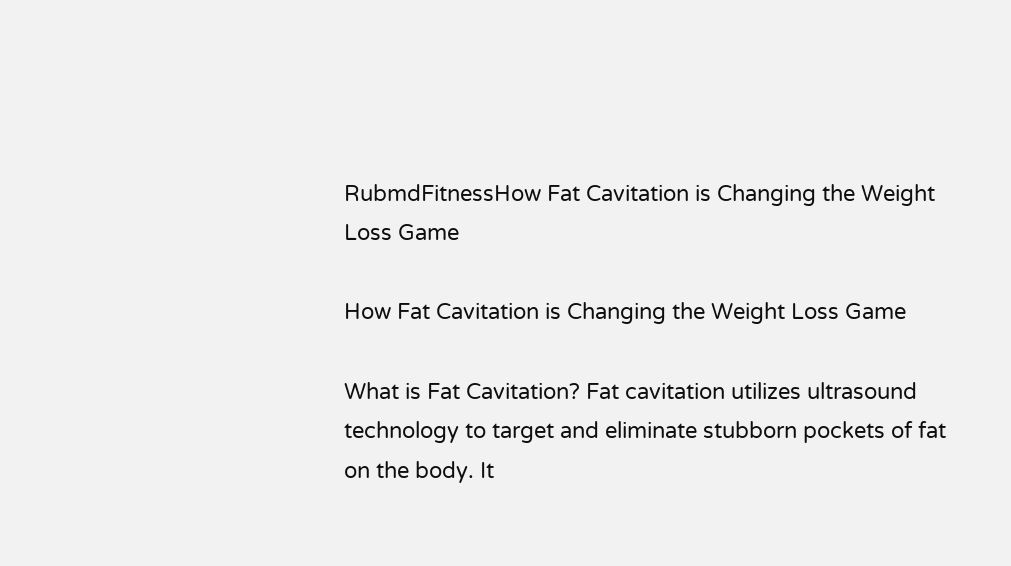RubmdFitnessHow Fat Cavitation is Changing the Weight Loss Game

How Fat Cavitation is Changing the Weight Loss Game

What is Fat Cavitation? Fat cavitation utilizes ultrasound technology to target and eliminate stubborn pockets of fat on the body. It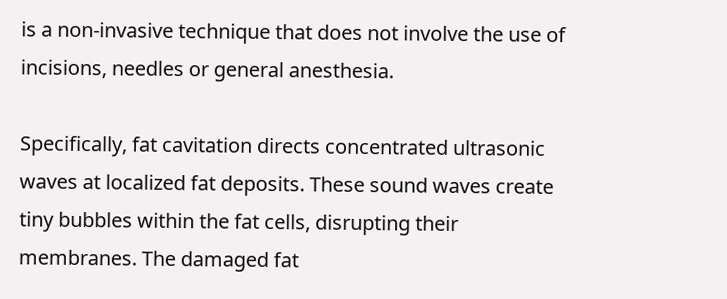is a non-invasive technique that does not involve the use of incisions, needles or general anesthesia.

Specifically, fat cavitation directs concentrated ultrasonic waves at localized fat deposits. These sound waves create tiny bubbles within the fat cells, disrupting their membranes. The damaged fat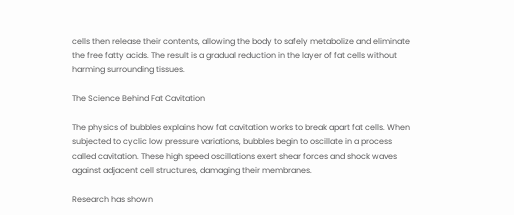cells then release their contents, allowing the body to safely metabolize and eliminate the free fatty acids. The result is a gradual reduction in the layer of fat cells without harming surrounding tissues.

The Science Behind Fat Cavitation

The physics of bubbles explains how fat cavitation works to break apart fat cells. When subjected to cyclic low pressure variations, bubbles begin to oscillate in a process called cavitation. These high speed oscillations exert shear forces and shock waves against adjacent cell structures, damaging their membranes.

Research has shown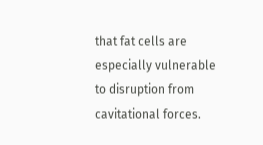that fat cells are especially vulnerable to disruption from cavitational forces.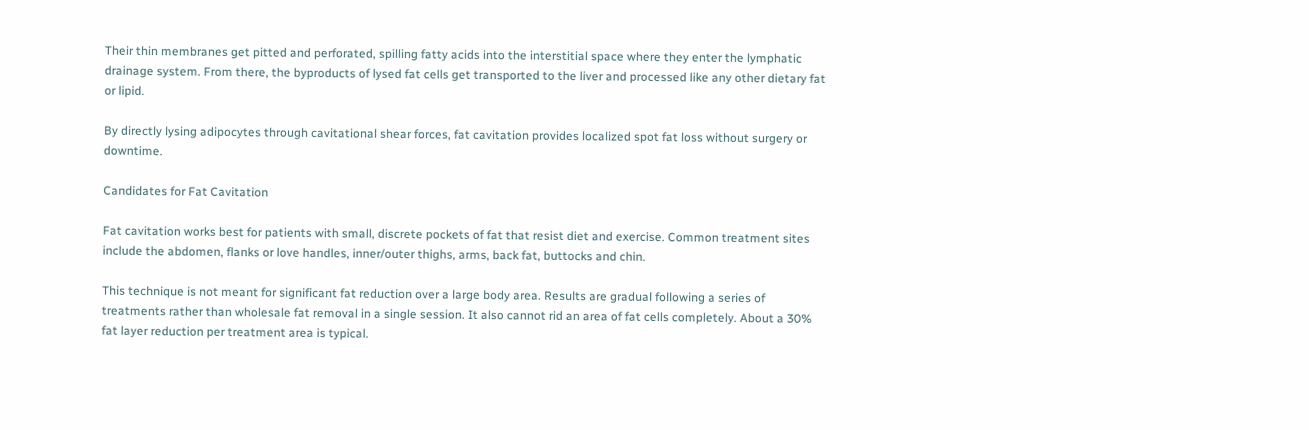Their thin membranes get pitted and perforated, spilling fatty acids into the interstitial space where they enter the lymphatic drainage system. From there, the byproducts of lysed fat cells get transported to the liver and processed like any other dietary fat or lipid.

By directly lysing adipocytes through cavitational shear forces, fat cavitation provides localized spot fat loss without surgery or downtime.

Candidates for Fat Cavitation

Fat cavitation works best for patients with small, discrete pockets of fat that resist diet and exercise. Common treatment sites include the abdomen, flanks or love handles, inner/outer thighs, arms, back fat, buttocks and chin.

This technique is not meant for significant fat reduction over a large body area. Results are gradual following a series of treatments rather than wholesale fat removal in a single session. It also cannot rid an area of fat cells completely. About a 30% fat layer reduction per treatment area is typical.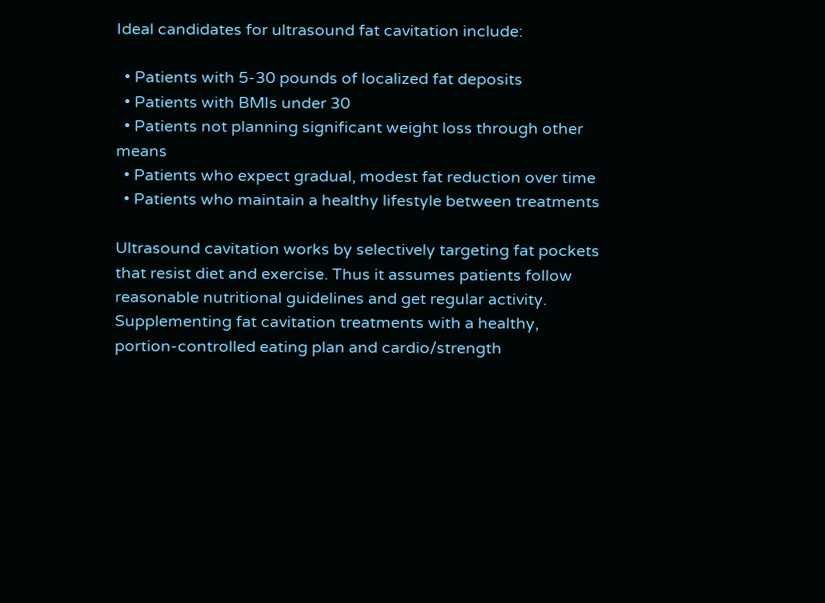Ideal candidates for ultrasound fat cavitation include:

  • Patients with 5-30 pounds of localized fat deposits
  • Patients with BMIs under 30
  • Patients not planning significant weight loss through other means
  • Patients who expect gradual, modest fat reduction over time
  • Patients who maintain a healthy lifestyle between treatments

Ultrasound cavitation works by selectively targeting fat pockets that resist diet and exercise. Thus it assumes patients follow reasonable nutritional guidelines and get regular activity. Supplementing fat cavitation treatments with a healthy, portion-controlled eating plan and cardio/strength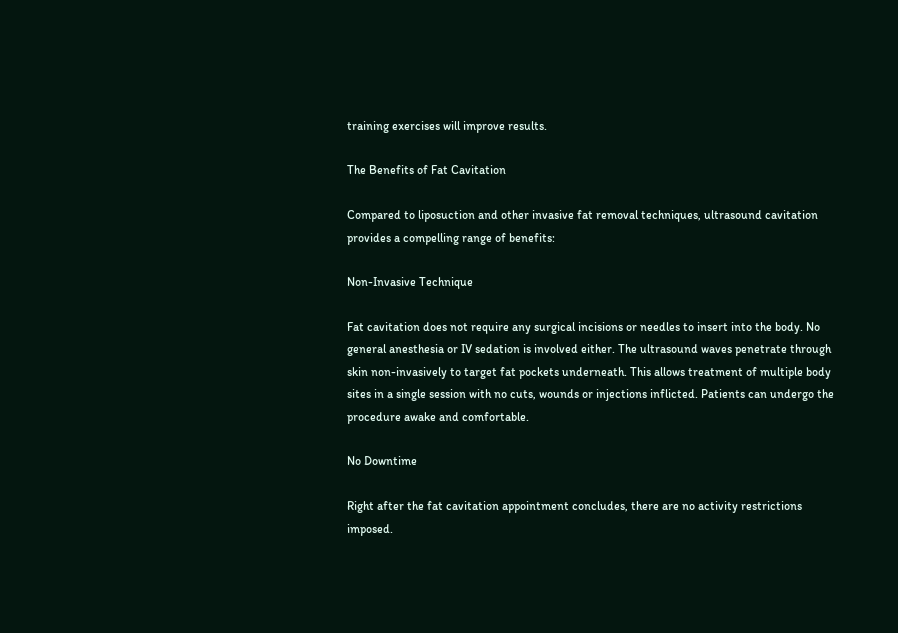training exercises will improve results.

The Benefits of Fat Cavitation

Compared to liposuction and other invasive fat removal techniques, ultrasound cavitation provides a compelling range of benefits:

Non-Invasive Technique

Fat cavitation does not require any surgical incisions or needles to insert into the body. No general anesthesia or IV sedation is involved either. The ultrasound waves penetrate through skin non-invasively to target fat pockets underneath. This allows treatment of multiple body sites in a single session with no cuts, wounds or injections inflicted. Patients can undergo the procedure awake and comfortable.

No Downtime

Right after the fat cavitation appointment concludes, there are no activity restrictions imposed.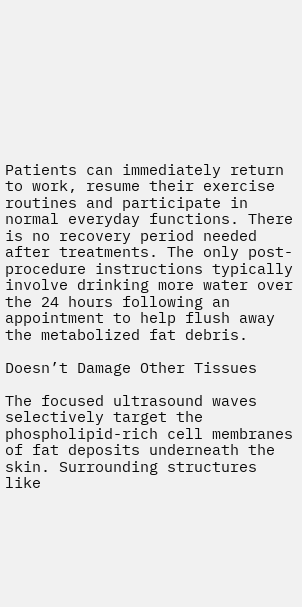Patients can immediately return to work, resume their exercise routines and participate in normal everyday functions. There is no recovery period needed after treatments. The only post-procedure instructions typically involve drinking more water over the 24 hours following an appointment to help flush away the metabolized fat debris.

Doesn’t Damage Other Tissues

The focused ultrasound waves selectively target the phospholipid-rich cell membranes of fat deposits underneath the skin. Surrounding structures like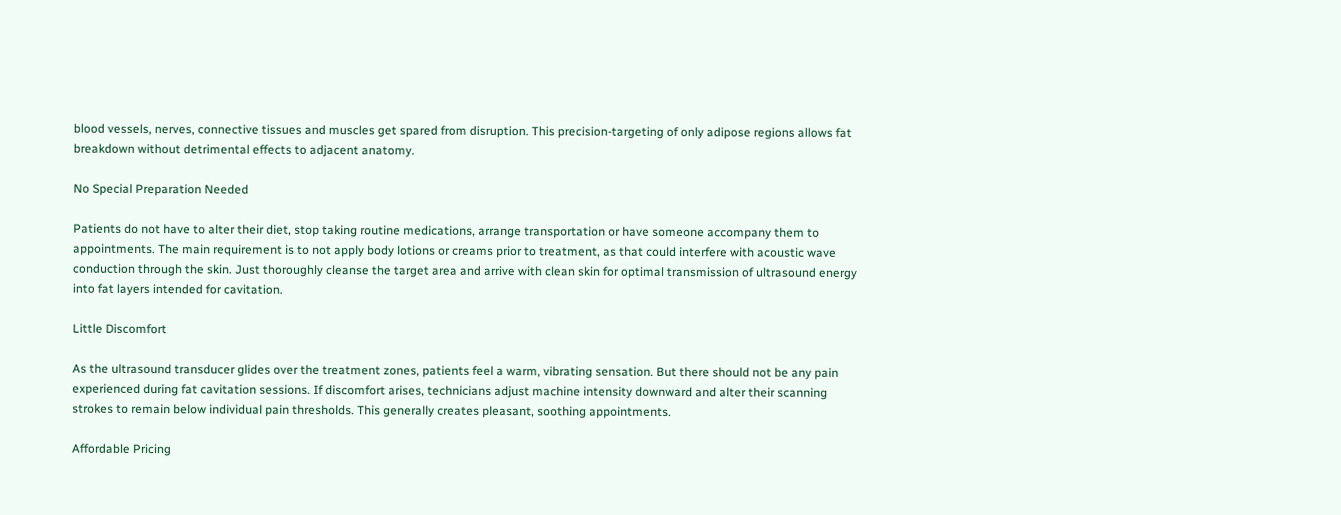blood vessels, nerves, connective tissues and muscles get spared from disruption. This precision-targeting of only adipose regions allows fat breakdown without detrimental effects to adjacent anatomy.

No Special Preparation Needed

Patients do not have to alter their diet, stop taking routine medications, arrange transportation or have someone accompany them to appointments. The main requirement is to not apply body lotions or creams prior to treatment, as that could interfere with acoustic wave conduction through the skin. Just thoroughly cleanse the target area and arrive with clean skin for optimal transmission of ultrasound energy into fat layers intended for cavitation.

Little Discomfort

As the ultrasound transducer glides over the treatment zones, patients feel a warm, vibrating sensation. But there should not be any pain experienced during fat cavitation sessions. If discomfort arises, technicians adjust machine intensity downward and alter their scanning strokes to remain below individual pain thresholds. This generally creates pleasant, soothing appointments.

Affordable Pricing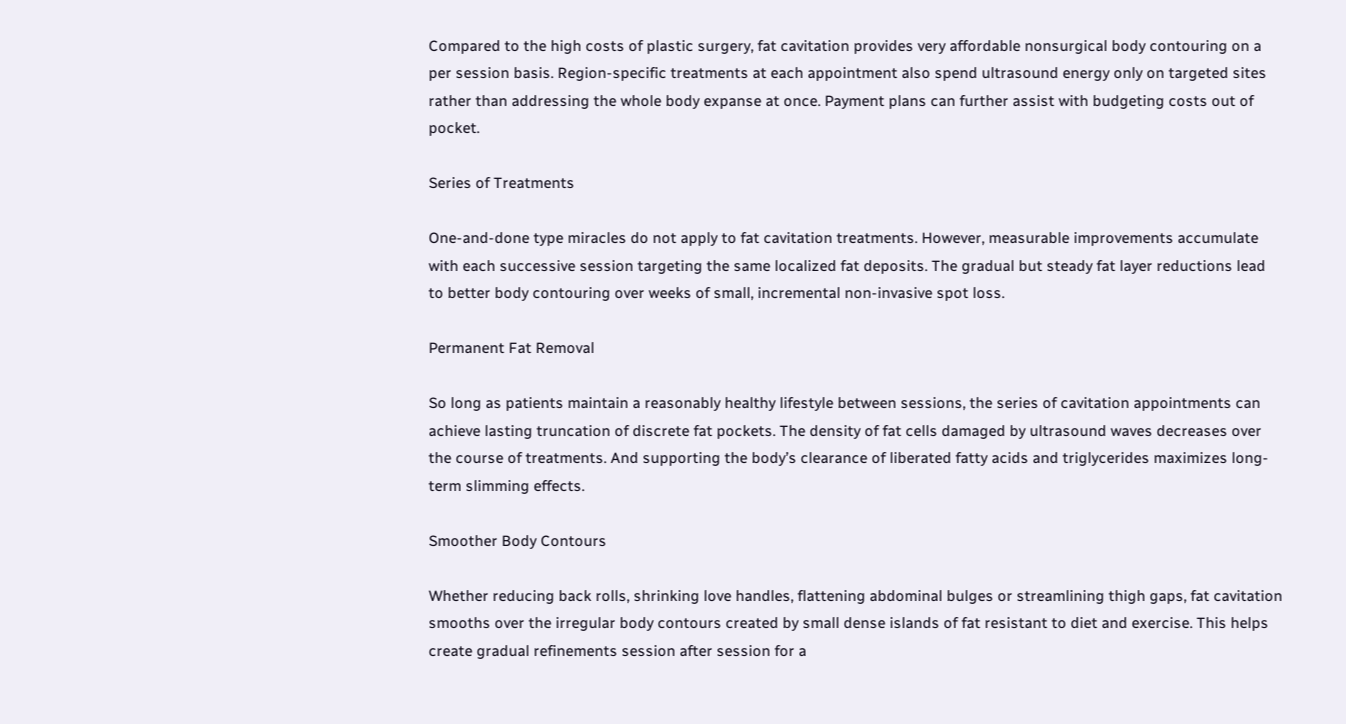Compared to the high costs of plastic surgery, fat cavitation provides very affordable nonsurgical body contouring on a per session basis. Region-specific treatments at each appointment also spend ultrasound energy only on targeted sites rather than addressing the whole body expanse at once. Payment plans can further assist with budgeting costs out of pocket.

Series of Treatments

One-and-done type miracles do not apply to fat cavitation treatments. However, measurable improvements accumulate with each successive session targeting the same localized fat deposits. The gradual but steady fat layer reductions lead to better body contouring over weeks of small, incremental non-invasive spot loss.

Permanent Fat Removal

So long as patients maintain a reasonably healthy lifestyle between sessions, the series of cavitation appointments can achieve lasting truncation of discrete fat pockets. The density of fat cells damaged by ultrasound waves decreases over the course of treatments. And supporting the body’s clearance of liberated fatty acids and triglycerides maximizes long-term slimming effects.

Smoother Body Contours

Whether reducing back rolls, shrinking love handles, flattening abdominal bulges or streamlining thigh gaps, fat cavitation smooths over the irregular body contours created by small dense islands of fat resistant to diet and exercise. This helps create gradual refinements session after session for a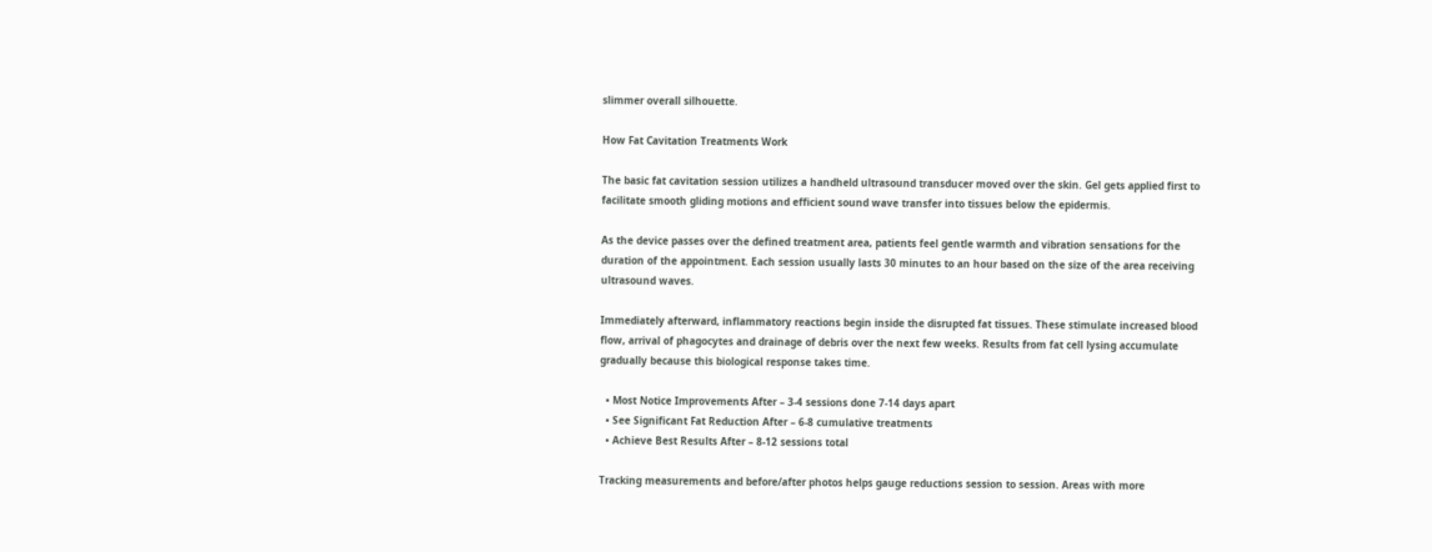slimmer overall silhouette.

How Fat Cavitation Treatments Work

The basic fat cavitation session utilizes a handheld ultrasound transducer moved over the skin. Gel gets applied first to facilitate smooth gliding motions and efficient sound wave transfer into tissues below the epidermis.

As the device passes over the defined treatment area, patients feel gentle warmth and vibration sensations for the duration of the appointment. Each session usually lasts 30 minutes to an hour based on the size of the area receiving ultrasound waves.

Immediately afterward, inflammatory reactions begin inside the disrupted fat tissues. These stimulate increased blood flow, arrival of phagocytes and drainage of debris over the next few weeks. Results from fat cell lysing accumulate gradually because this biological response takes time.

  • Most Notice Improvements After – 3-4 sessions done 7-14 days apart
  • See Significant Fat Reduction After – 6-8 cumulative treatments
  • Achieve Best Results After – 8-12 sessions total

Tracking measurements and before/after photos helps gauge reductions session to session. Areas with more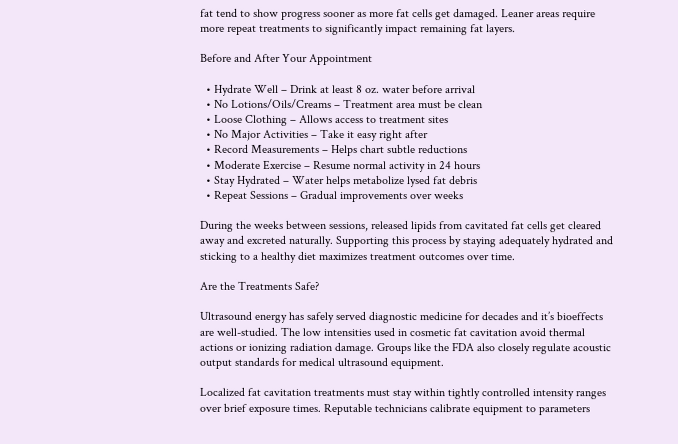fat tend to show progress sooner as more fat cells get damaged. Leaner areas require more repeat treatments to significantly impact remaining fat layers.

Before and After Your Appointment

  • Hydrate Well – Drink at least 8 oz. water before arrival
  • No Lotions/Oils/Creams – Treatment area must be clean
  • Loose Clothing – Allows access to treatment sites
  • No Major Activities – Take it easy right after
  • Record Measurements – Helps chart subtle reductions
  • Moderate Exercise – Resume normal activity in 24 hours
  • Stay Hydrated – Water helps metabolize lysed fat debris
  • Repeat Sessions – Gradual improvements over weeks

During the weeks between sessions, released lipids from cavitated fat cells get cleared away and excreted naturally. Supporting this process by staying adequately hydrated and sticking to a healthy diet maximizes treatment outcomes over time.

Are the Treatments Safe?

Ultrasound energy has safely served diagnostic medicine for decades and it’s bioeffects are well-studied. The low intensities used in cosmetic fat cavitation avoid thermal actions or ionizing radiation damage. Groups like the FDA also closely regulate acoustic output standards for medical ultrasound equipment.

Localized fat cavitation treatments must stay within tightly controlled intensity ranges over brief exposure times. Reputable technicians calibrate equipment to parameters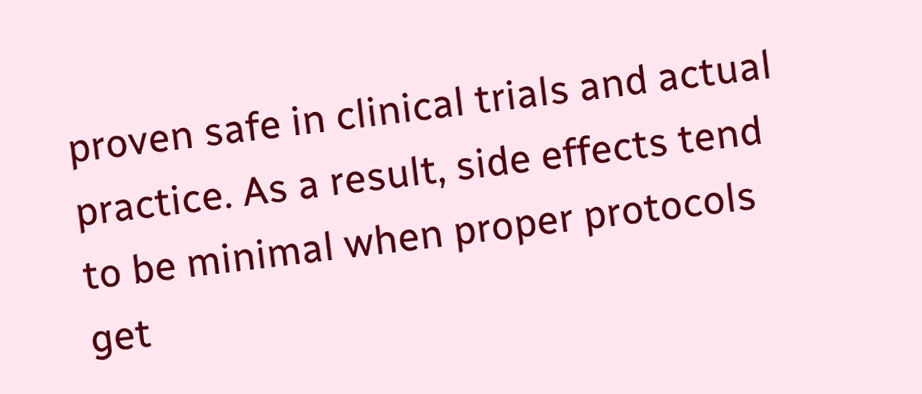proven safe in clinical trials and actual practice. As a result, side effects tend to be minimal when proper protocols get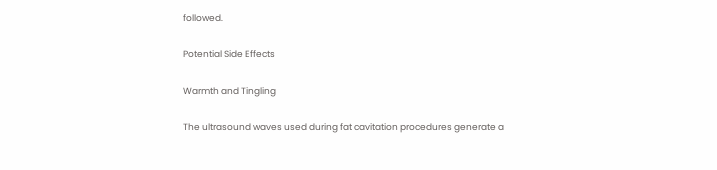followed.

Potential Side Effects

Warmth and Tingling

The ultrasound waves used during fat cavitation procedures generate a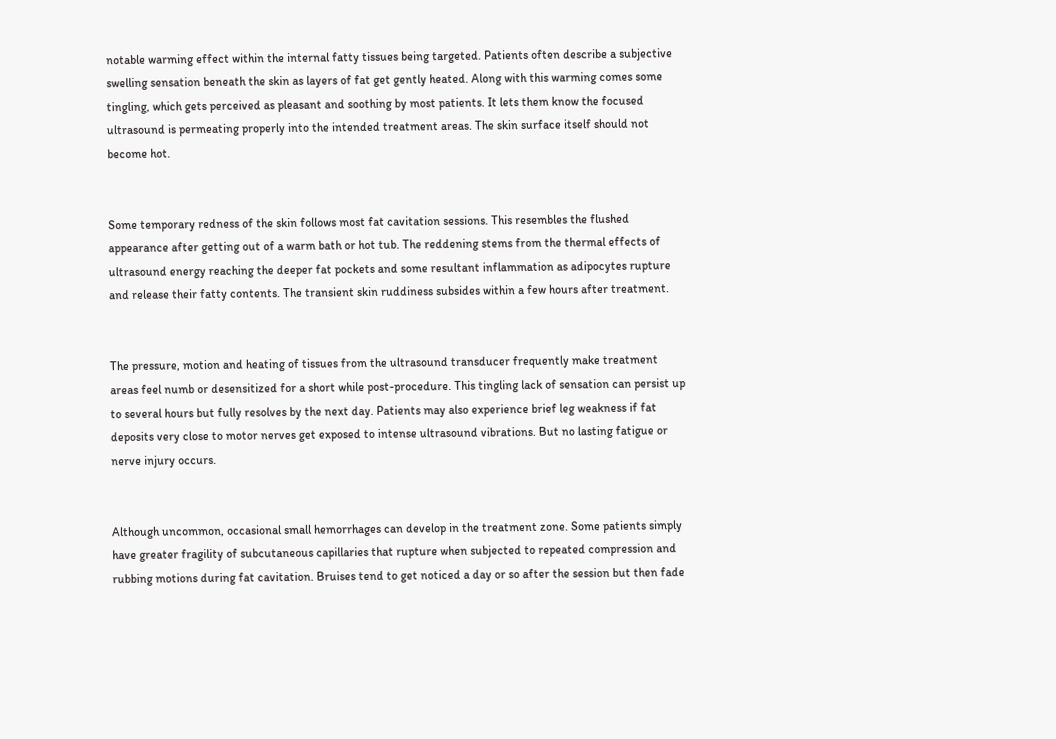notable warming effect within the internal fatty tissues being targeted. Patients often describe a subjective swelling sensation beneath the skin as layers of fat get gently heated. Along with this warming comes some tingling, which gets perceived as pleasant and soothing by most patients. It lets them know the focused ultrasound is permeating properly into the intended treatment areas. The skin surface itself should not become hot.


Some temporary redness of the skin follows most fat cavitation sessions. This resembles the flushed appearance after getting out of a warm bath or hot tub. The reddening stems from the thermal effects of ultrasound energy reaching the deeper fat pockets and some resultant inflammation as adipocytes rupture and release their fatty contents. The transient skin ruddiness subsides within a few hours after treatment.


The pressure, motion and heating of tissues from the ultrasound transducer frequently make treatment areas feel numb or desensitized for a short while post-procedure. This tingling lack of sensation can persist up to several hours but fully resolves by the next day. Patients may also experience brief leg weakness if fat deposits very close to motor nerves get exposed to intense ultrasound vibrations. But no lasting fatigue or nerve injury occurs.


Although uncommon, occasional small hemorrhages can develop in the treatment zone. Some patients simply have greater fragility of subcutaneous capillaries that rupture when subjected to repeated compression and rubbing motions during fat cavitation. Bruises tend to get noticed a day or so after the session but then fade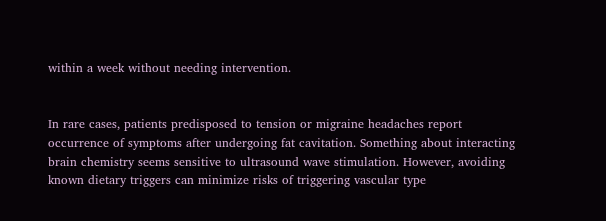within a week without needing intervention.


In rare cases, patients predisposed to tension or migraine headaches report occurrence of symptoms after undergoing fat cavitation. Something about interacting brain chemistry seems sensitive to ultrasound wave stimulation. However, avoiding known dietary triggers can minimize risks of triggering vascular type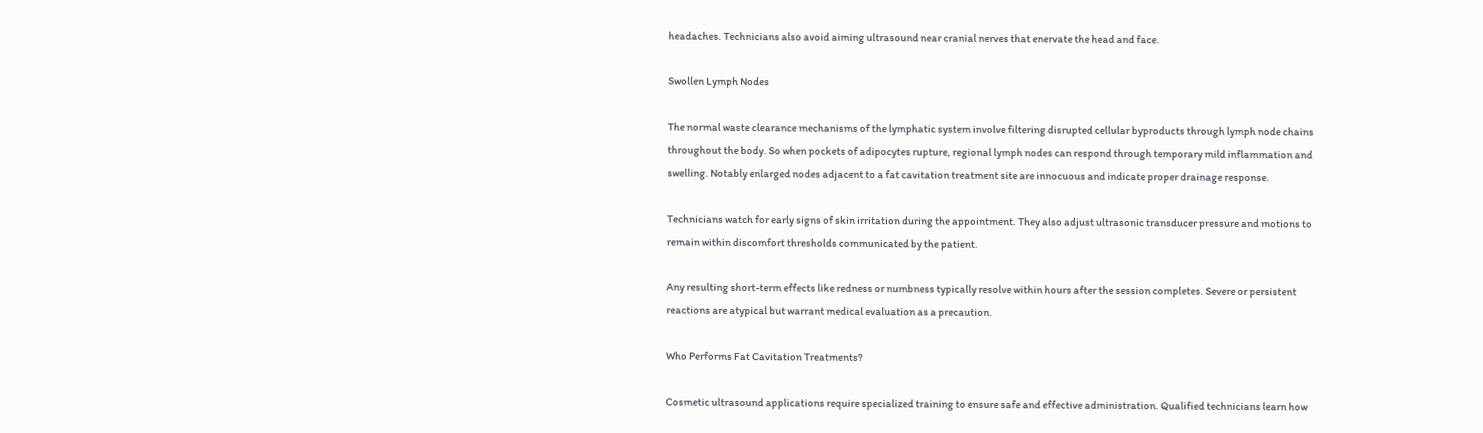headaches. Technicians also avoid aiming ultrasound near cranial nerves that enervate the head and face.

Swollen Lymph Nodes

The normal waste clearance mechanisms of the lymphatic system involve filtering disrupted cellular byproducts through lymph node chains throughout the body. So when pockets of adipocytes rupture, regional lymph nodes can respond through temporary mild inflammation and swelling. Notably enlarged nodes adjacent to a fat cavitation treatment site are innocuous and indicate proper drainage response.

Technicians watch for early signs of skin irritation during the appointment. They also adjust ultrasonic transducer pressure and motions to remain within discomfort thresholds communicated by the patient.

Any resulting short-term effects like redness or numbness typically resolve within hours after the session completes. Severe or persistent reactions are atypical but warrant medical evaluation as a precaution.

Who Performs Fat Cavitation Treatments?

Cosmetic ultrasound applications require specialized training to ensure safe and effective administration. Qualified technicians learn how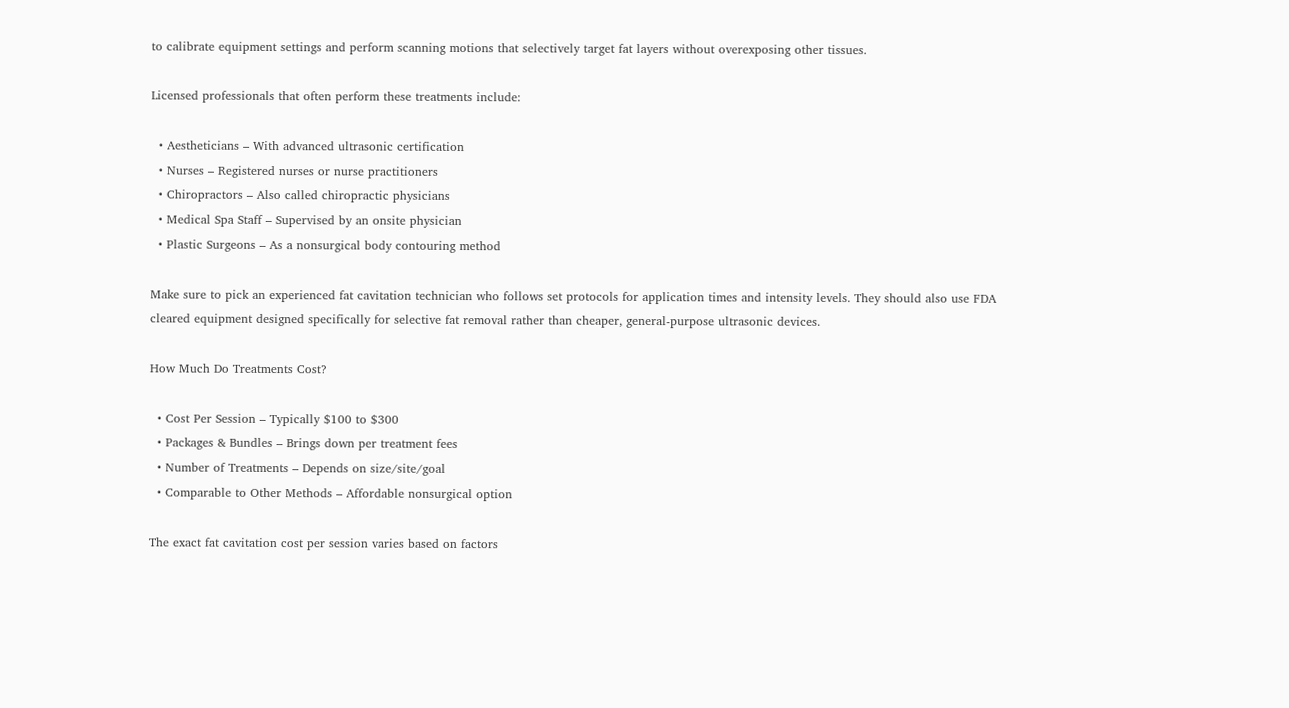to calibrate equipment settings and perform scanning motions that selectively target fat layers without overexposing other tissues.

Licensed professionals that often perform these treatments include:

  • Aestheticians – With advanced ultrasonic certification
  • Nurses – Registered nurses or nurse practitioners
  • Chiropractors – Also called chiropractic physicians
  • Medical Spa Staff – Supervised by an onsite physician
  • Plastic Surgeons – As a nonsurgical body contouring method

Make sure to pick an experienced fat cavitation technician who follows set protocols for application times and intensity levels. They should also use FDA cleared equipment designed specifically for selective fat removal rather than cheaper, general-purpose ultrasonic devices.

How Much Do Treatments Cost?

  • Cost Per Session – Typically $100 to $300
  • Packages & Bundles – Brings down per treatment fees
  • Number of Treatments – Depends on size/site/goal
  • Comparable to Other Methods – Affordable nonsurgical option

The exact fat cavitation cost per session varies based on factors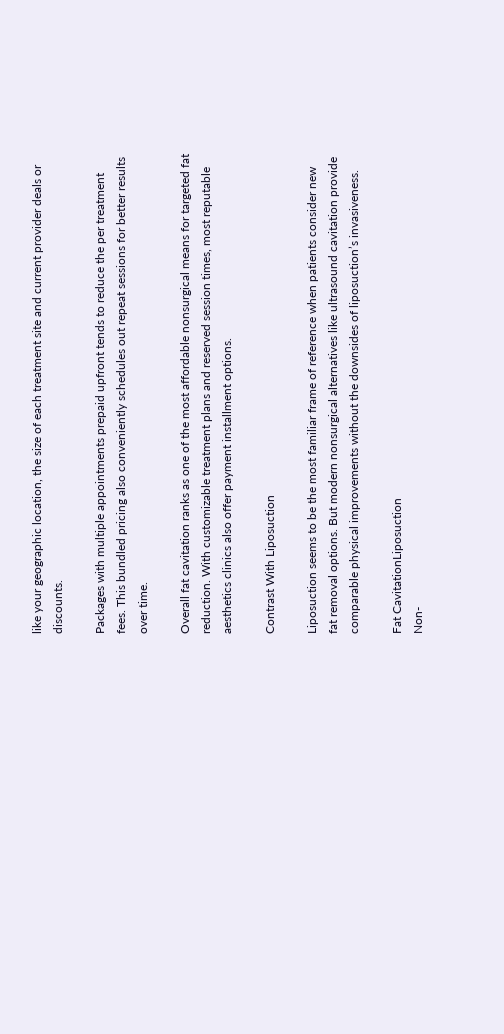like your geographic location, the size of each treatment site and current provider deals or discounts.

Packages with multiple appointments prepaid upfront tends to reduce the per treatment fees. This bundled pricing also conveniently schedules out repeat sessions for better results over time.

Overall fat cavitation ranks as one of the most affordable nonsurgical means for targeted fat reduction. With customizable treatment plans and reserved session times, most reputable aesthetics clinics also offer payment installment options.

Contrast With Liposuction

Liposuction seems to be the most familiar frame of reference when patients consider new fat removal options. But modern nonsurgical alternatives like ultrasound cavitation provide comparable physical improvements without the downsides of liposuction’s invasiveness.

Fat CavitationLiposuction
Non-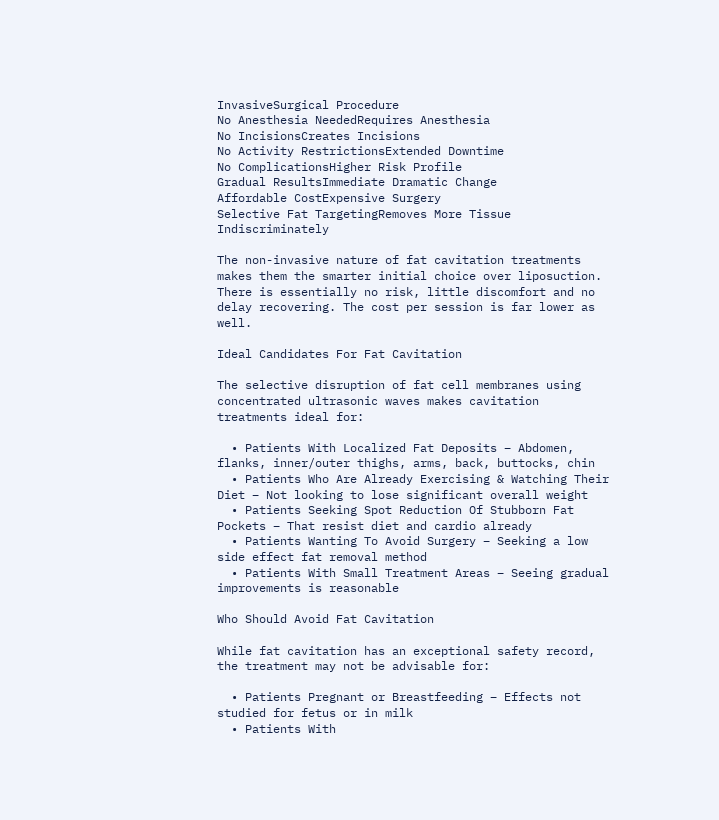InvasiveSurgical Procedure
No Anesthesia NeededRequires Anesthesia
No IncisionsCreates Incisions
No Activity RestrictionsExtended Downtime
No ComplicationsHigher Risk Profile
Gradual ResultsImmediate Dramatic Change
Affordable CostExpensive Surgery
Selective Fat TargetingRemoves More Tissue Indiscriminately

The non-invasive nature of fat cavitation treatments makes them the smarter initial choice over liposuction. There is essentially no risk, little discomfort and no delay recovering. The cost per session is far lower as well.

Ideal Candidates For Fat Cavitation

The selective disruption of fat cell membranes using concentrated ultrasonic waves makes cavitation treatments ideal for:

  • Patients With Localized Fat Deposits – Abdomen, flanks, inner/outer thighs, arms, back, buttocks, chin
  • Patients Who Are Already Exercising & Watching Their Diet – Not looking to lose significant overall weight
  • Patients Seeking Spot Reduction Of Stubborn Fat Pockets – That resist diet and cardio already
  • Patients Wanting To Avoid Surgery – Seeking a low side effect fat removal method
  • Patients With Small Treatment Areas – Seeing gradual improvements is reasonable

Who Should Avoid Fat Cavitation

While fat cavitation has an exceptional safety record, the treatment may not be advisable for:

  • Patients Pregnant or Breastfeeding – Effects not studied for fetus or in milk
  • Patients With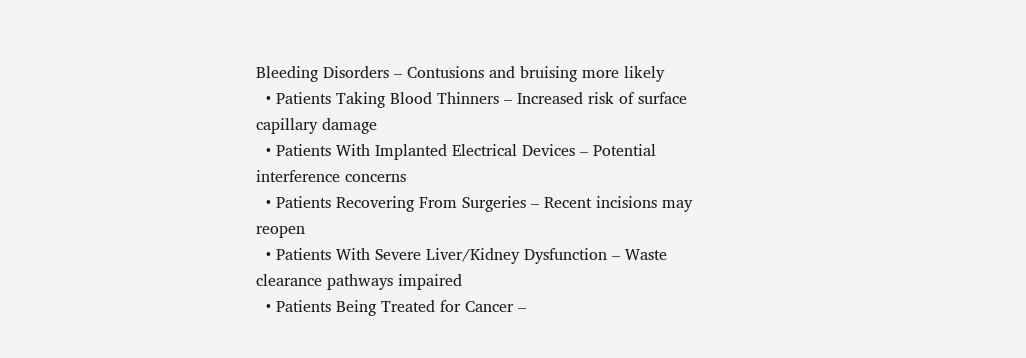Bleeding Disorders – Contusions and bruising more likely
  • Patients Taking Blood Thinners – Increased risk of surface capillary damage
  • Patients With Implanted Electrical Devices – Potential interference concerns
  • Patients Recovering From Surgeries – Recent incisions may reopen
  • Patients With Severe Liver/Kidney Dysfunction – Waste clearance pathways impaired
  • Patients Being Treated for Cancer –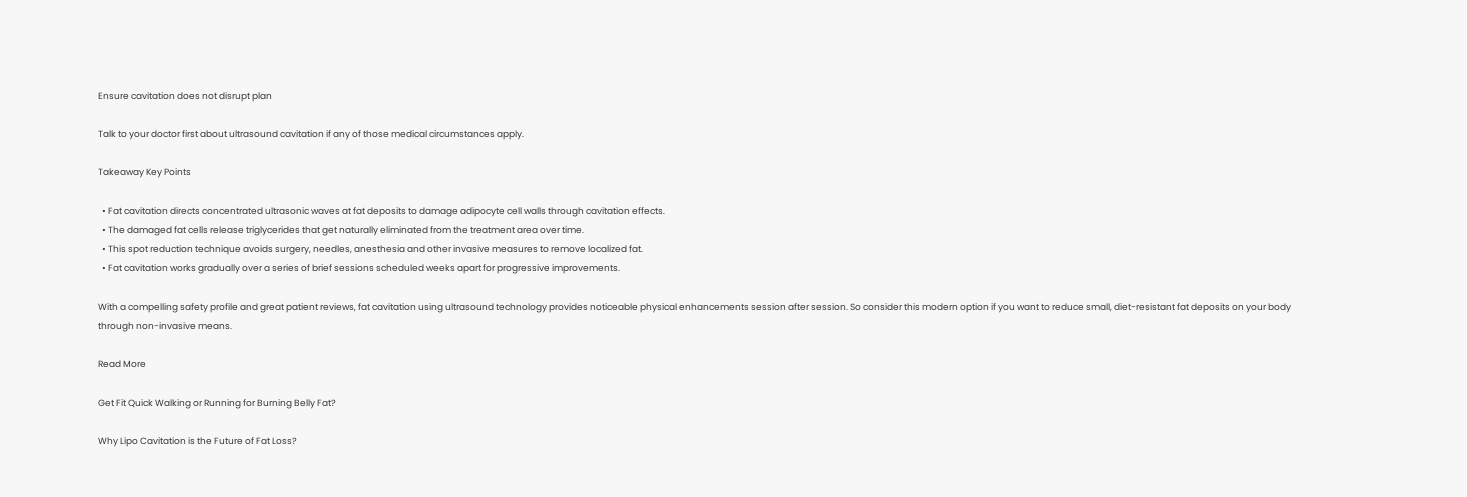Ensure cavitation does not disrupt plan

Talk to your doctor first about ultrasound cavitation if any of those medical circumstances apply.

Takeaway Key Points

  • Fat cavitation directs concentrated ultrasonic waves at fat deposits to damage adipocyte cell walls through cavitation effects.
  • The damaged fat cells release triglycerides that get naturally eliminated from the treatment area over time.
  • This spot reduction technique avoids surgery, needles, anesthesia and other invasive measures to remove localized fat.
  • Fat cavitation works gradually over a series of brief sessions scheduled weeks apart for progressive improvements.

With a compelling safety profile and great patient reviews, fat cavitation using ultrasound technology provides noticeable physical enhancements session after session. So consider this modern option if you want to reduce small, diet-resistant fat deposits on your body through non-invasive means.

Read More

Get Fit Quick Walking or Running for Burning Belly Fat?

Why Lipo Cavitation is the Future of Fat Loss?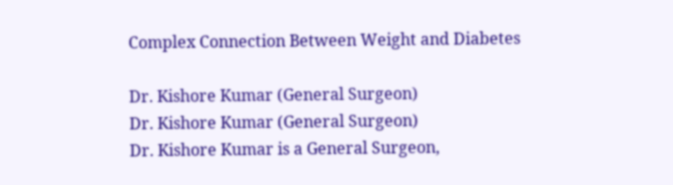Complex Connection Between Weight and Diabetes

Dr. Kishore Kumar (General Surgeon)
Dr. Kishore Kumar (General Surgeon)
Dr. Kishore Kumar is a General Surgeon,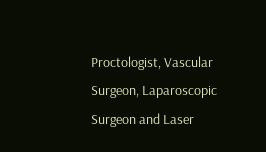Proctologist, Vascular Surgeon, Laparoscopic Surgeon and Laser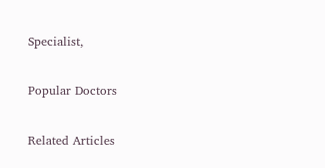Specialist,

Popular Doctors

Related Articles